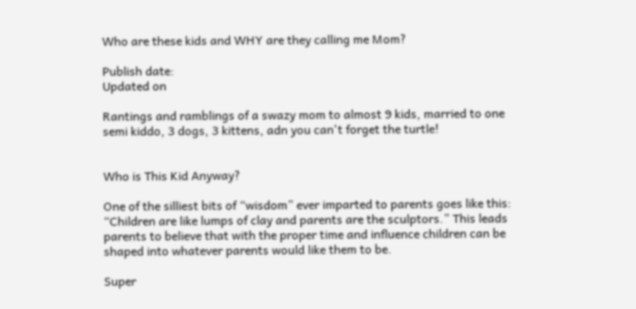Who are these kids and WHY are they calling me Mom?

Publish date:
Updated on

Rantings and ramblings of a swazy mom to almost 9 kids, married to one semi kiddo, 3 dogs, 3 kittens, adn you can't forget the turtle!


Who is This Kid Anyway?

One of the silliest bits of “wisdom” ever imparted to parents goes like this: “Children are like lumps of clay and parents are the sculptors.” This leads parents to believe that with the proper time and influence children can be shaped into whatever parents would like them to be.

Super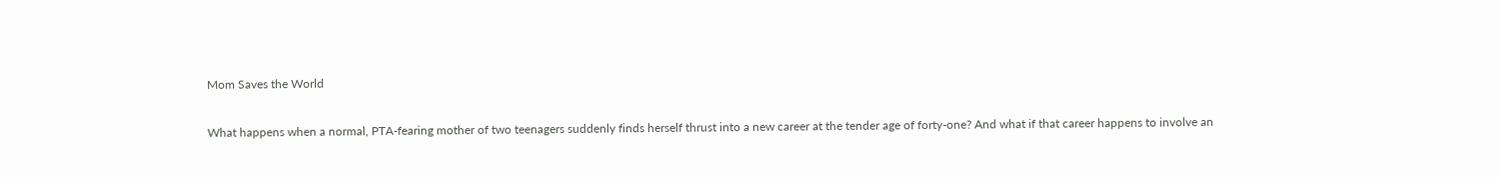Mom Saves the World

What happens when a normal, PTA-fearing mother of two teenagers suddenly finds herself thrust into a new career at the tender age of forty-one? And what if that career happens to involve an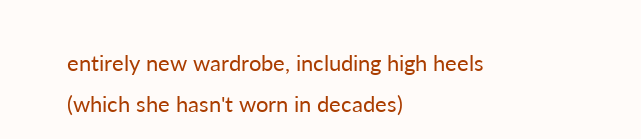entirely new wardrobe, including high heels (which she hasn't worn in decades)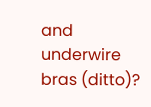and underwire bras (ditto)?